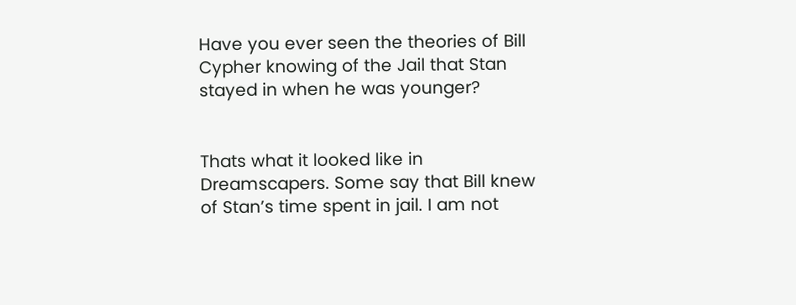Have you ever seen the theories of Bill Cypher knowing of the Jail that Stan stayed in when he was younger?


Thats what it looked like in Dreamscapers. Some say that Bill knew of Stan’s time spent in jail. I am not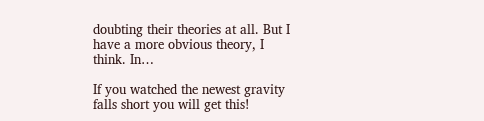doubting their theories at all. But I have a more obvious theory, I think. In…

If you watched the newest gravity falls short you will get this!